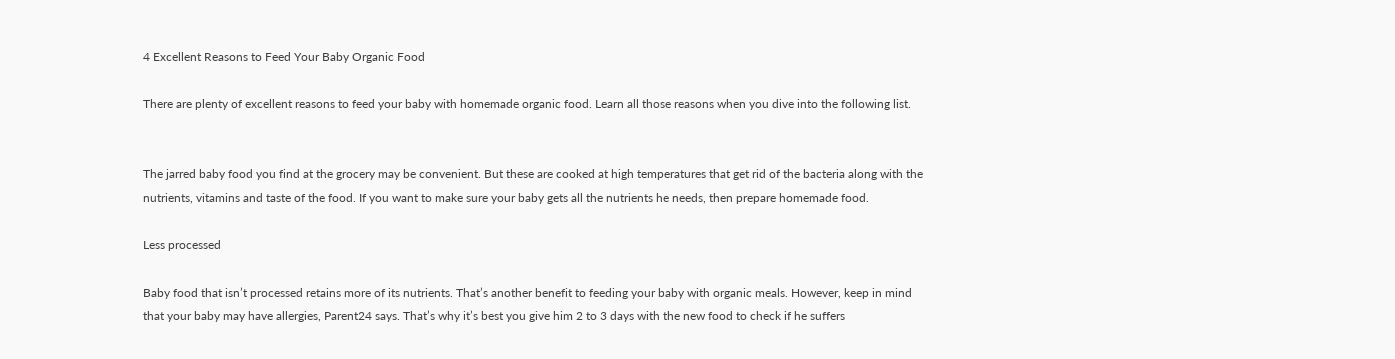4 Excellent Reasons to Feed Your Baby Organic Food

There are plenty of excellent reasons to feed your baby with homemade organic food. Learn all those reasons when you dive into the following list.


The jarred baby food you find at the grocery may be convenient. But these are cooked at high temperatures that get rid of the bacteria along with the nutrients, vitamins and taste of the food. If you want to make sure your baby gets all the nutrients he needs, then prepare homemade food.

Less processed

Baby food that isn’t processed retains more of its nutrients. That’s another benefit to feeding your baby with organic meals. However, keep in mind that your baby may have allergies, Parent24 says. That’s why it’s best you give him 2 to 3 days with the new food to check if he suffers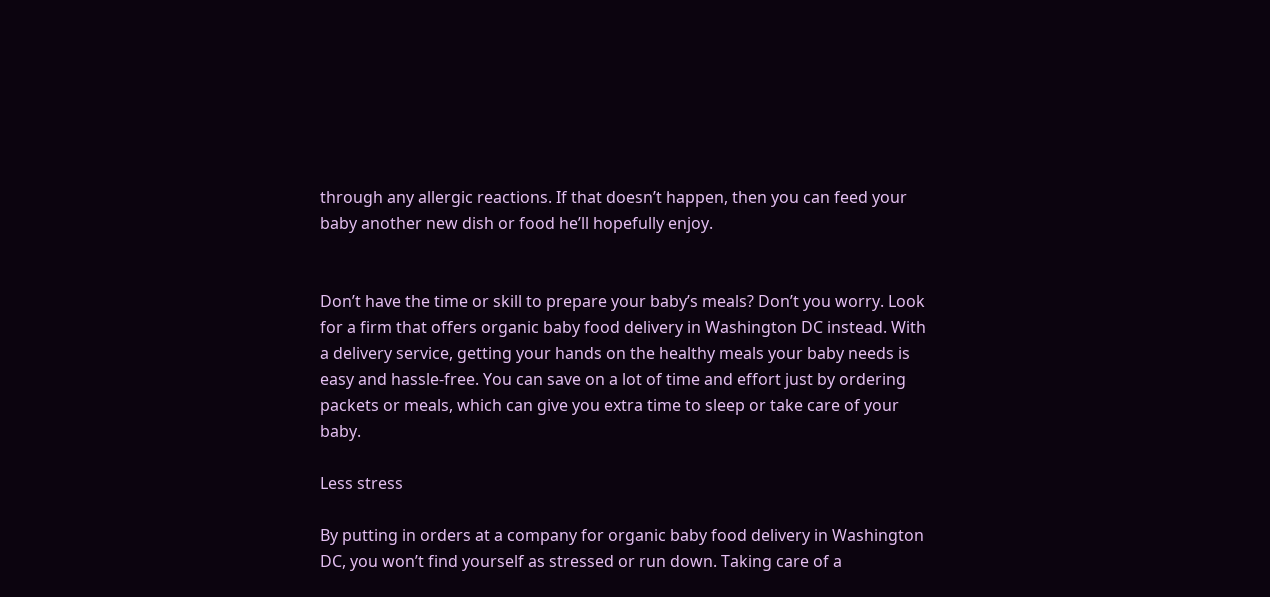through any allergic reactions. If that doesn’t happen, then you can feed your baby another new dish or food he’ll hopefully enjoy.


Don’t have the time or skill to prepare your baby’s meals? Don’t you worry. Look for a firm that offers organic baby food delivery in Washington DC instead. With a delivery service, getting your hands on the healthy meals your baby needs is easy and hassle-free. You can save on a lot of time and effort just by ordering packets or meals, which can give you extra time to sleep or take care of your baby.

Less stress

By putting in orders at a company for organic baby food delivery in Washington DC, you won’t find yourself as stressed or run down. Taking care of a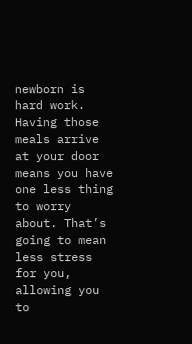newborn is hard work. Having those meals arrive at your door means you have one less thing to worry about. That’s going to mean less stress for you, allowing you to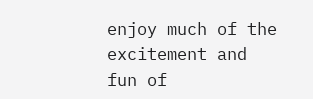enjoy much of the excitement and fun of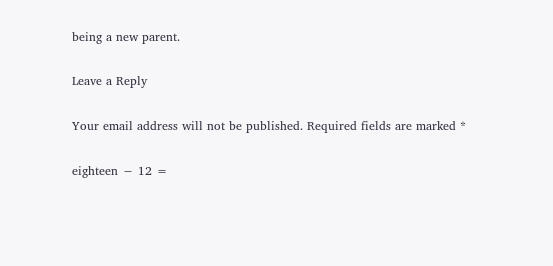being a new parent.

Leave a Reply

Your email address will not be published. Required fields are marked *

eighteen − 12 =